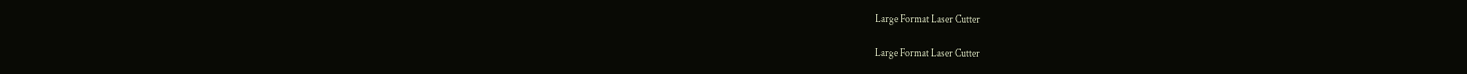Large Format Laser Cutter

Large Format Laser Cutter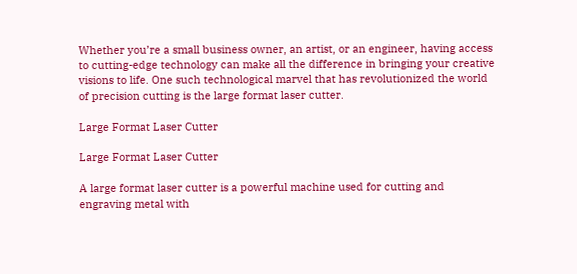Whether you’re a small business owner, an artist, or an engineer, having access to cutting-edge technology can make all the difference in bringing your creative visions to life. One such technological marvel that has revolutionized the world of precision cutting is the large format laser cutter.

Large Format Laser Cutter

Large Format Laser Cutter

A large format laser cutter is a powerful machine used for cutting and engraving metal with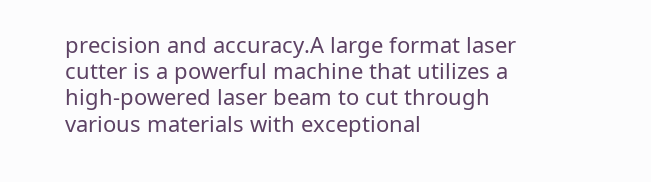precision and accuracy.A large format laser cutter is a powerful machine that utilizes a high-powered laser beam to cut through various materials with exceptional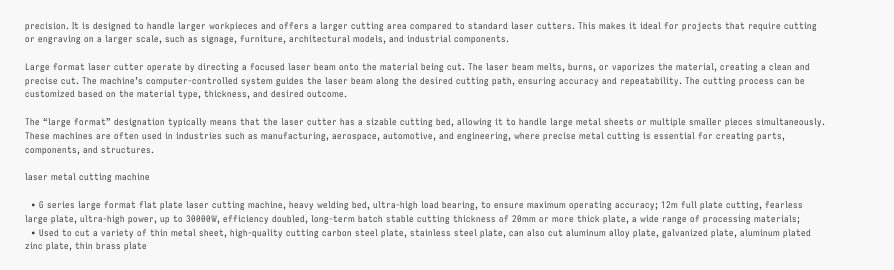precision. It is designed to handle larger workpieces and offers a larger cutting area compared to standard laser cutters. This makes it ideal for projects that require cutting or engraving on a larger scale, such as signage, furniture, architectural models, and industrial components.

Large format laser cutter operate by directing a focused laser beam onto the material being cut. The laser beam melts, burns, or vaporizes the material, creating a clean and precise cut. The machine’s computer-controlled system guides the laser beam along the desired cutting path, ensuring accuracy and repeatability. The cutting process can be customized based on the material type, thickness, and desired outcome.

The “large format” designation typically means that the laser cutter has a sizable cutting bed, allowing it to handle large metal sheets or multiple smaller pieces simultaneously. These machines are often used in industries such as manufacturing, aerospace, automotive, and engineering, where precise metal cutting is essential for creating parts, components, and structures.

laser metal cutting machine

  • G series large format flat plate laser cutting machine, heavy welding bed, ultra-high load bearing, to ensure maximum operating accuracy; 12m full plate cutting, fearless large plate, ultra-high power, up to 30000W, efficiency doubled, long-term batch stable cutting thickness of 20mm or more thick plate, a wide range of processing materials;
  • Used to cut a variety of thin metal sheet, high-quality cutting carbon steel plate, stainless steel plate, can also cut aluminum alloy plate, galvanized plate, aluminum plated zinc plate, thin brass plate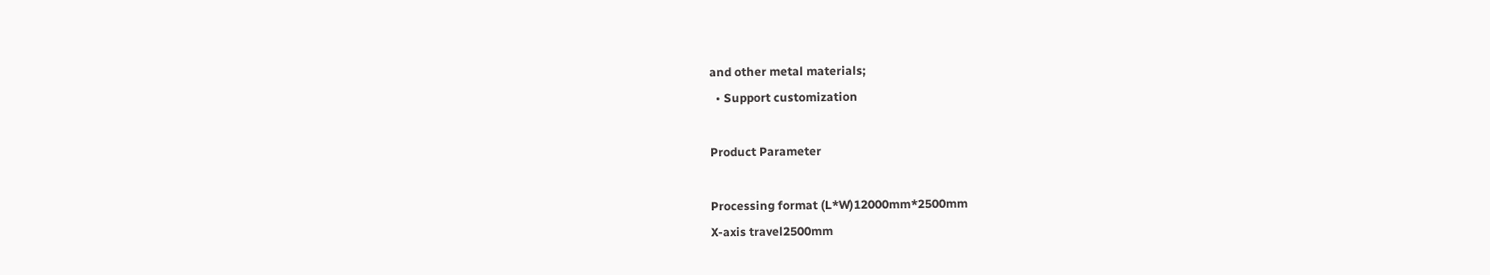and other metal materials;
  • Support customization

Product Parameter

Processing format (L*W)12000mm*2500mm
X-axis travel2500mm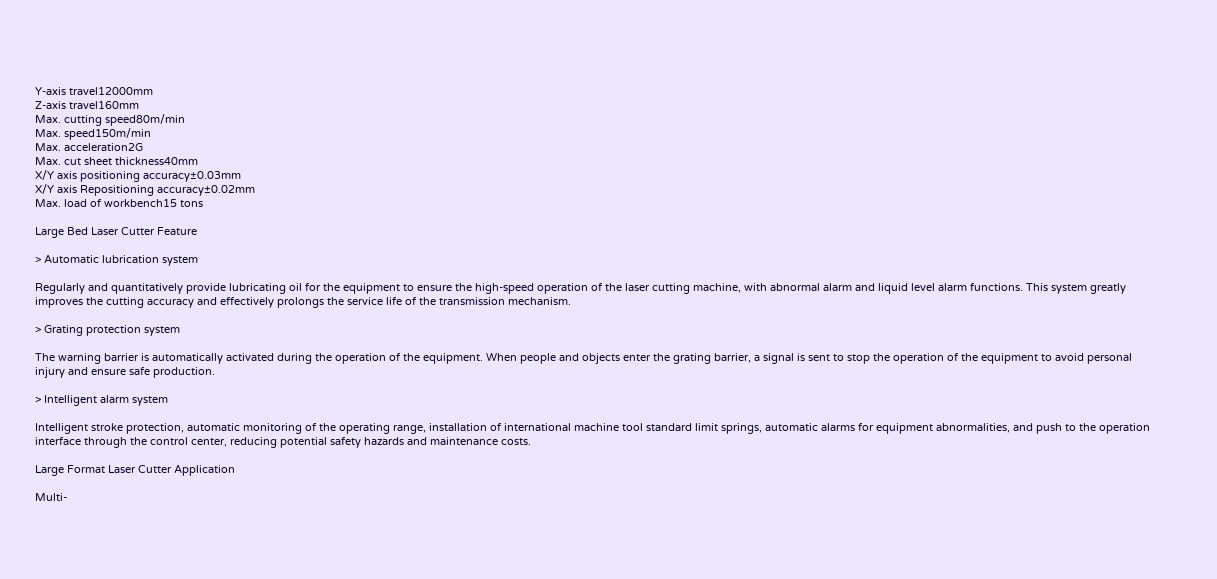Y-axis travel12000mm
Z-axis travel160mm
Max. cutting speed80m/min
Max. speed150m/min
Max. acceleration2G
Max. cut sheet thickness40mm
X/Y axis positioning accuracy±0.03mm
X/Y axis Repositioning accuracy±0.02mm
Max. load of workbench15 tons

Large Bed Laser Cutter Feature

> Automatic lubrication system

Regularly and quantitatively provide lubricating oil for the equipment to ensure the high-speed operation of the laser cutting machine, with abnormal alarm and liquid level alarm functions. This system greatly improves the cutting accuracy and effectively prolongs the service life of the transmission mechanism.

> Grating protection system

The warning barrier is automatically activated during the operation of the equipment. When people and objects enter the grating barrier, a signal is sent to stop the operation of the equipment to avoid personal injury and ensure safe production.

> Intelligent alarm system

Intelligent stroke protection, automatic monitoring of the operating range, installation of international machine tool standard limit springs, automatic alarms for equipment abnormalities, and push to the operation interface through the control center, reducing potential safety hazards and maintenance costs.

Large Format Laser Cutter Application

Multi-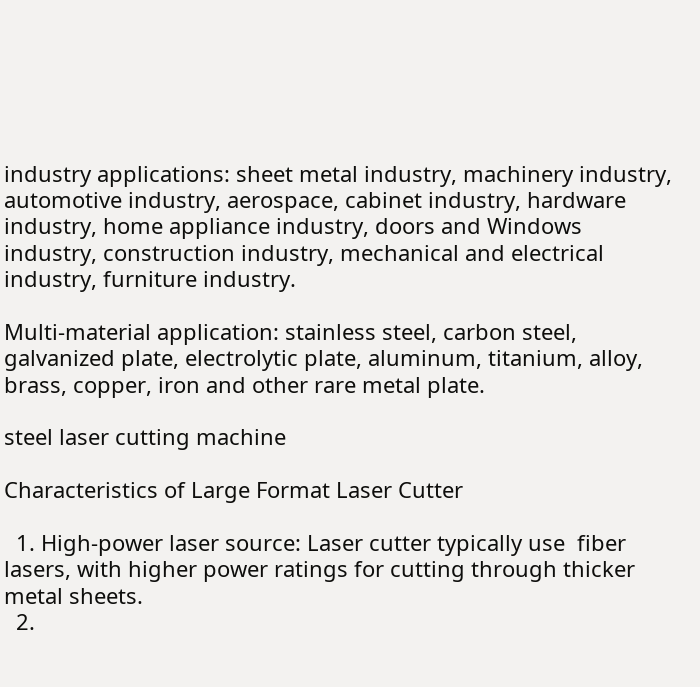industry applications: sheet metal industry, machinery industry, automotive industry, aerospace, cabinet industry, hardware industry, home appliance industry, doors and Windows industry, construction industry, mechanical and electrical industry, furniture industry.

Multi-material application: stainless steel, carbon steel, galvanized plate, electrolytic plate, aluminum, titanium, alloy, brass, copper, iron and other rare metal plate.

steel laser cutting machine

Characteristics of Large Format Laser Cutter

  1. High-power laser source: Laser cutter typically use  fiber lasers, with higher power ratings for cutting through thicker metal sheets.
  2.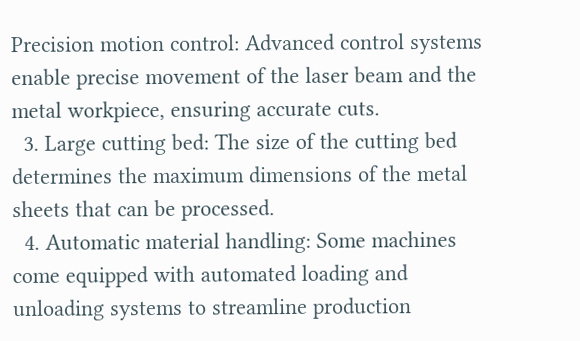Precision motion control: Advanced control systems enable precise movement of the laser beam and the metal workpiece, ensuring accurate cuts.
  3. Large cutting bed: The size of the cutting bed determines the maximum dimensions of the metal sheets that can be processed.
  4. Automatic material handling: Some machines come equipped with automated loading and unloading systems to streamline production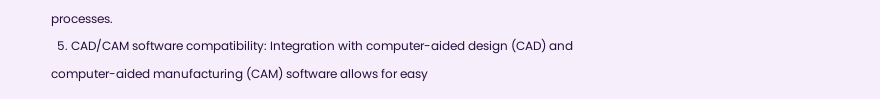processes.
  5. CAD/CAM software compatibility: Integration with computer-aided design (CAD) and computer-aided manufacturing (CAM) software allows for easy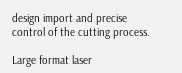design import and precise control of the cutting process.

Large format laser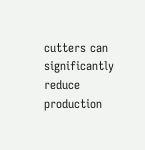cutters can significantly reduce production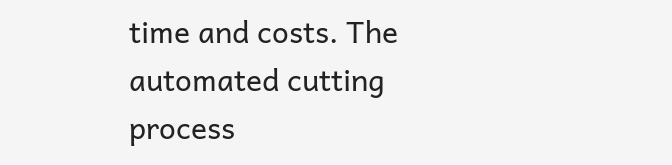time and costs. The automated cutting process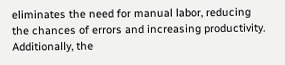eliminates the need for manual labor, reducing the chances of errors and increasing productivity. Additionally, the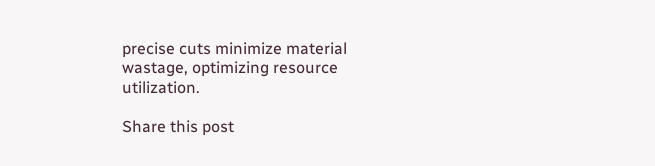precise cuts minimize material wastage, optimizing resource utilization.

Share this post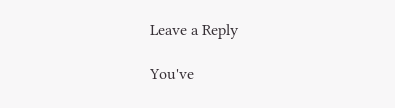Leave a Reply

You've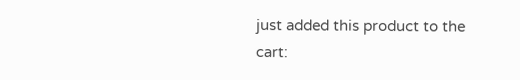just added this product to the cart: